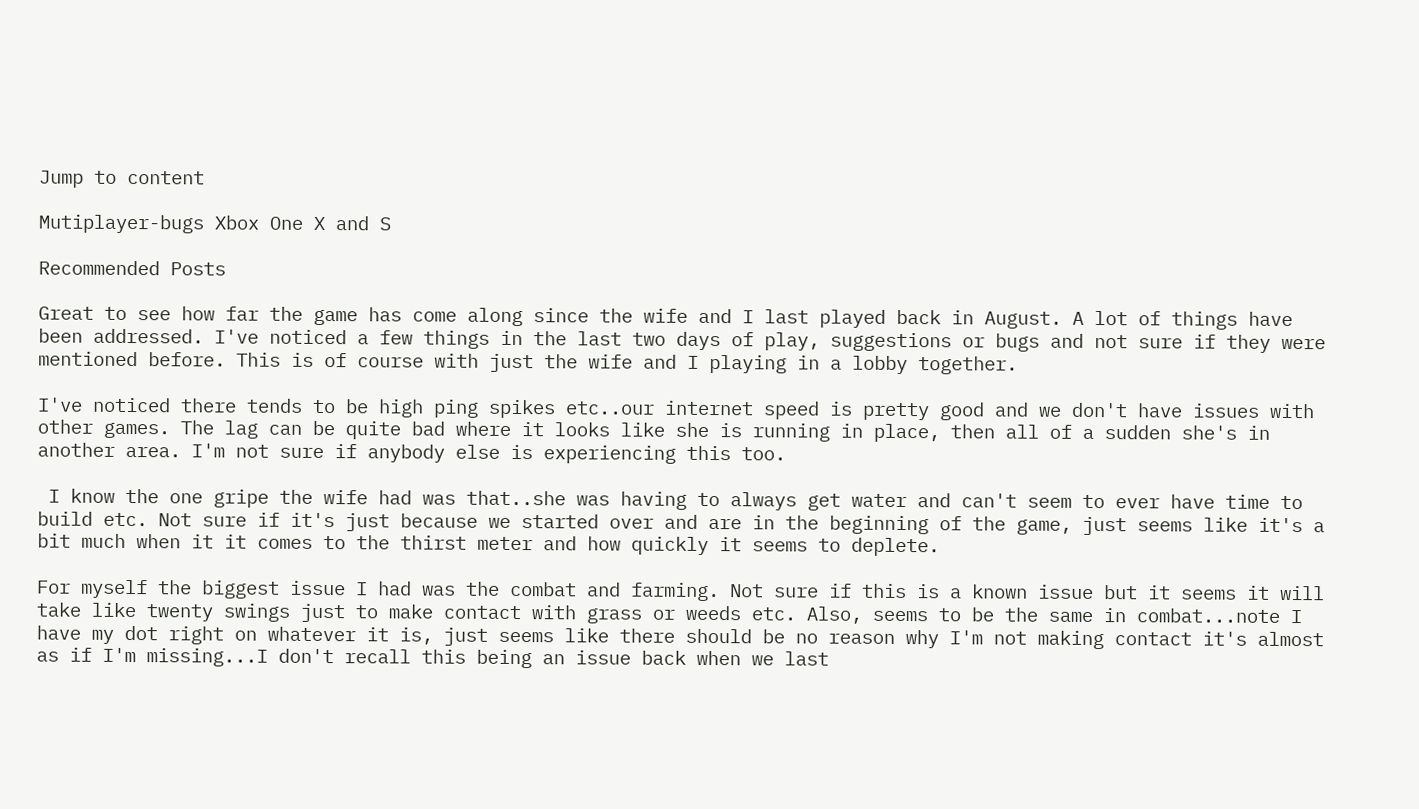Jump to content

Mutiplayer-bugs Xbox One X and S

Recommended Posts

Great to see how far the game has come along since the wife and I last played back in August. A lot of things have been addressed. I've noticed a few things in the last two days of play, suggestions or bugs and not sure if they were mentioned before. This is of course with just the wife and I playing in a lobby together.

I've noticed there tends to be high ping spikes etc..our internet speed is pretty good and we don't have issues with other games. The lag can be quite bad where it looks like she is running in place, then all of a sudden she's in another area. I'm not sure if anybody else is experiencing this too.

 I know the one gripe the wife had was that..she was having to always get water and can't seem to ever have time to build etc. Not sure if it's just because we started over and are in the beginning of the game, just seems like it's a bit much when it it comes to the thirst meter and how quickly it seems to deplete.

For myself the biggest issue I had was the combat and farming. Not sure if this is a known issue but it seems it will take like twenty swings just to make contact with grass or weeds etc. Also, seems to be the same in combat...note I have my dot right on whatever it is, just seems like there should be no reason why I'm not making contact it's almost as if I'm missing...I don't recall this being an issue back when we last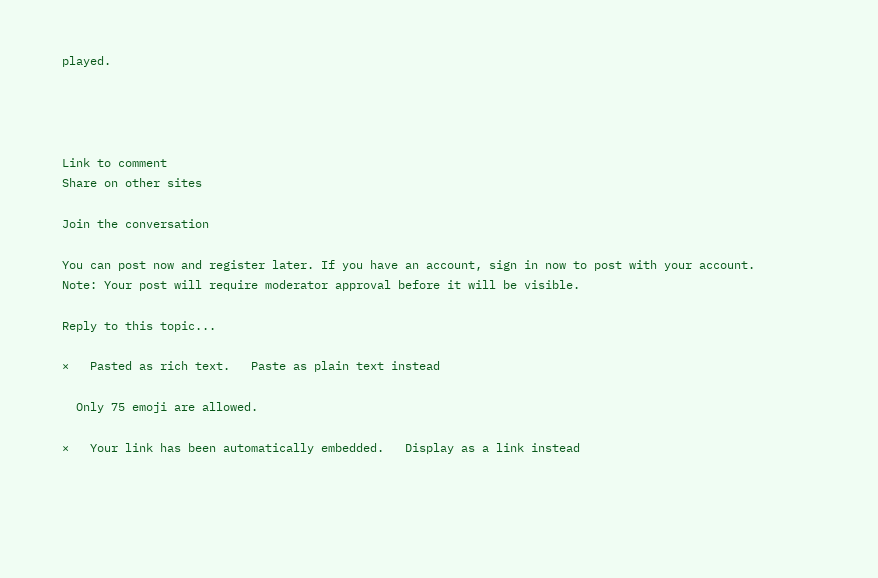played.




Link to comment
Share on other sites

Join the conversation

You can post now and register later. If you have an account, sign in now to post with your account.
Note: Your post will require moderator approval before it will be visible.

Reply to this topic...

×   Pasted as rich text.   Paste as plain text instead

  Only 75 emoji are allowed.

×   Your link has been automatically embedded.   Display as a link instead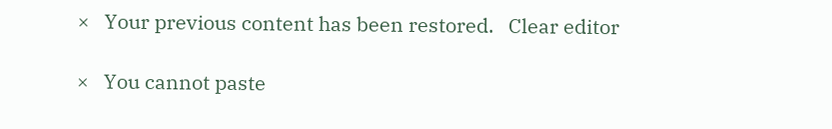×   Your previous content has been restored.   Clear editor

×   You cannot paste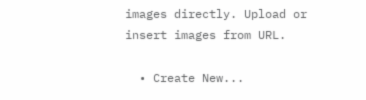images directly. Upload or insert images from URL.

  • Create New...